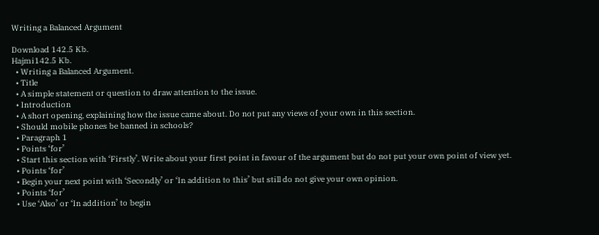Writing a Balanced Argument

Download 142.5 Kb.
Hajmi142.5 Kb.
  • Writing a Balanced Argument.
  • Title
  • A simple statement or question to draw attention to the issue.
  • Introduction
  • A short opening, explaining how the issue came about. Do not put any views of your own in this section.
  • Should mobile phones be banned in schools?
  • Paragraph 1
  • Points ‘for’
  • Start this section with ‘Firstly’. Write about your first point in favour of the argument but do not put your own point of view yet.
  • Points ‘for’
  • Begin your next point with ‘Secondly’ or ‘In addition to this’ but still do not give your own opinion.
  • Points ‘for’
  • Use ‘Also’ or ‘In addition’ to begin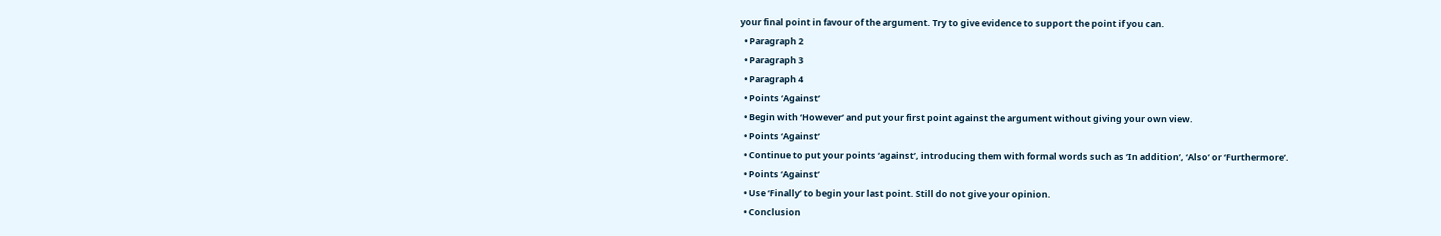your final point in favour of the argument. Try to give evidence to support the point if you can.
  • Paragraph 2
  • Paragraph 3
  • Paragraph 4
  • Points ‘Against’
  • Begin with ‘However’ and put your first point against the argument without giving your own view.
  • Points ‘Against’
  • Continue to put your points ‘against’, introducing them with formal words such as ‘In addition’, ‘Also’ or ‘Furthermore’.
  • Points ‘Against’
  • Use ‘Finally’ to begin your last point. Still do not give your opinion.
  • Conclusion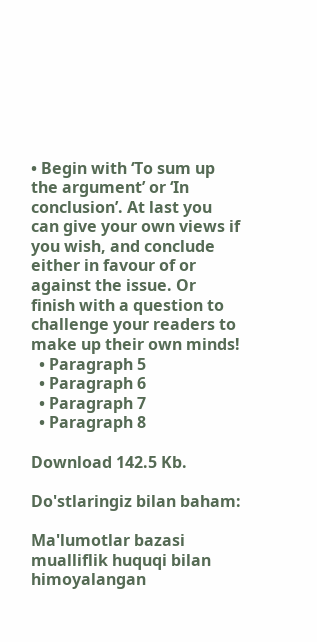• Begin with ‘To sum up the argument’ or ‘In conclusion’. At last you can give your own views if you wish, and conclude either in favour of or against the issue. Or finish with a question to challenge your readers to make up their own minds!
  • Paragraph 5
  • Paragraph 6
  • Paragraph 7
  • Paragraph 8

Download 142.5 Kb.

Do'stlaringiz bilan baham:

Ma'lumotlar bazasi mualliflik huquqi bilan himoyalangan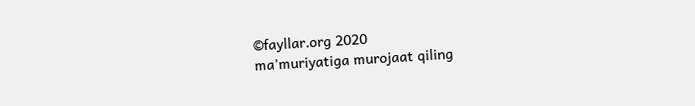©fayllar.org 2020
ma'muriyatiga murojaat qiling